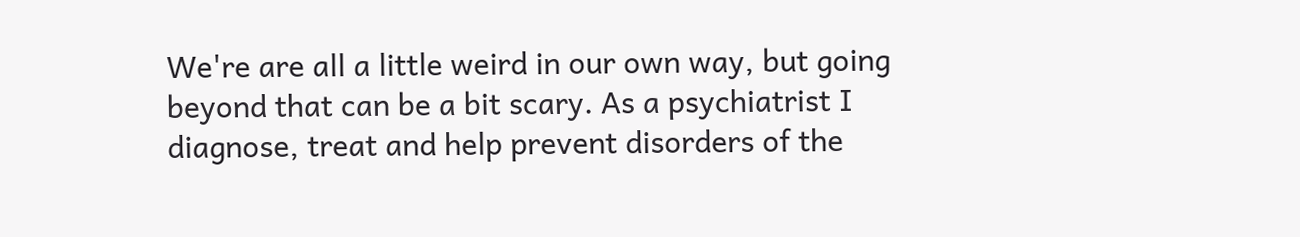We're are all a little weird in our own way, but going beyond that can be a bit scary. As a psychiatrist I diagnose, treat and help prevent disorders of the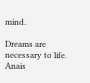mind.

Dreams are necessary to life.
Anais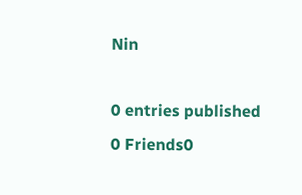Nin

0 entries published
0 Friends0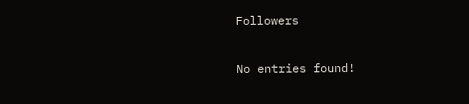Followers

No entries found!